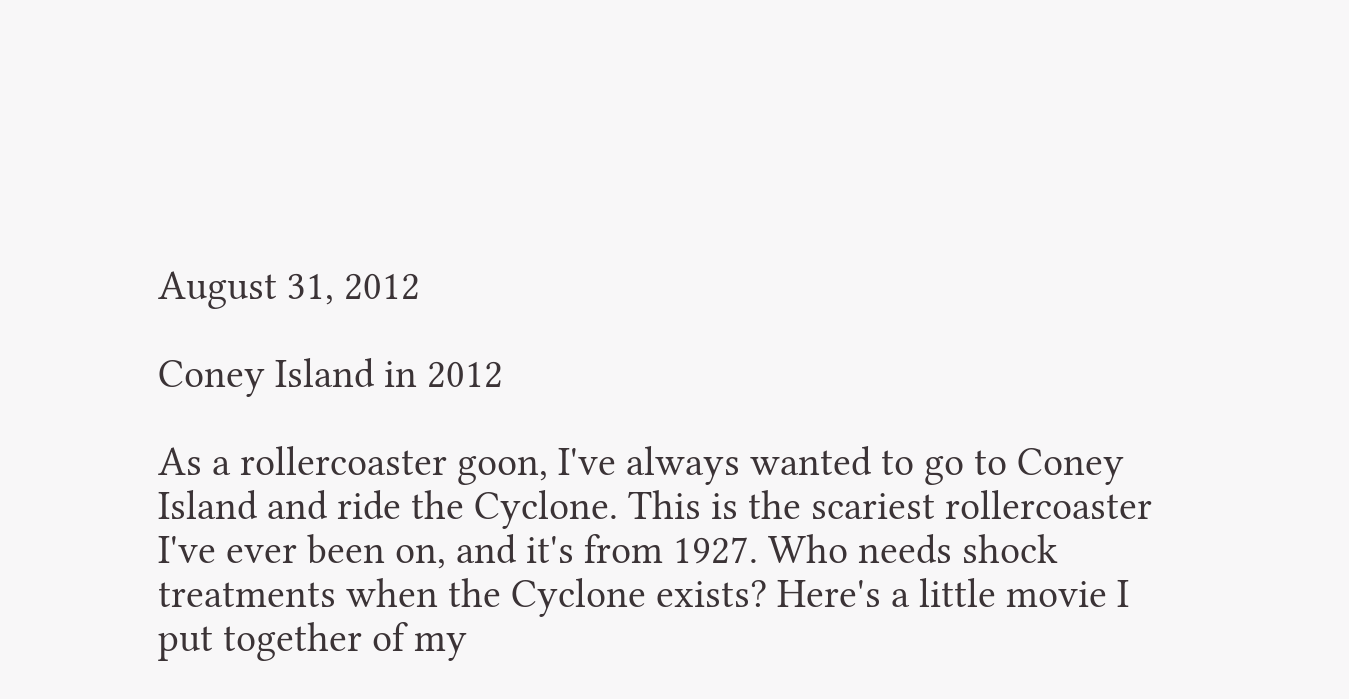August 31, 2012

Coney Island in 2012

As a rollercoaster goon, I've always wanted to go to Coney Island and ride the Cyclone. This is the scariest rollercoaster I've ever been on, and it's from 1927. Who needs shock treatments when the Cyclone exists? Here's a little movie I put together of my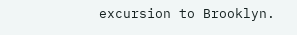excursion to Brooklyn.